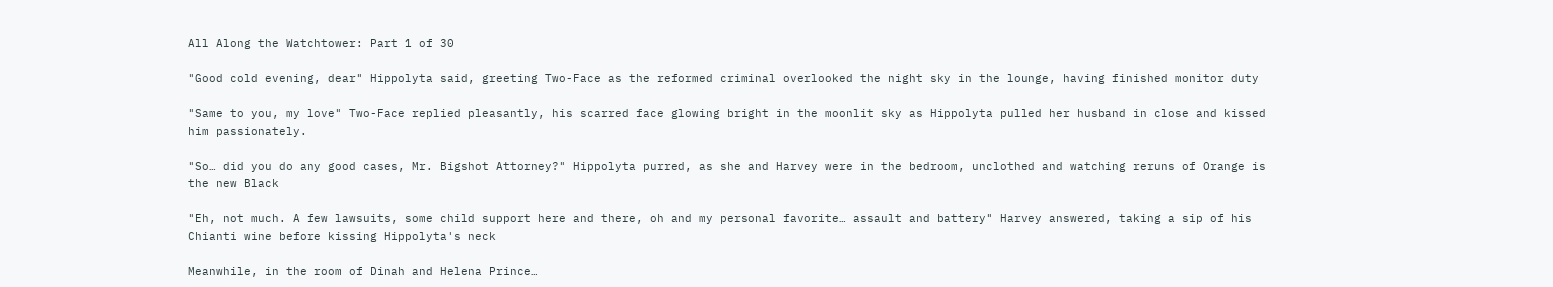All Along the Watchtower: Part 1 of 30

"Good cold evening, dear" Hippolyta said, greeting Two-Face as the reformed criminal overlooked the night sky in the lounge, having finished monitor duty

"Same to you, my love" Two-Face replied pleasantly, his scarred face glowing bright in the moonlit sky as Hippolyta pulled her husband in close and kissed him passionately.

"So… did you do any good cases, Mr. Bigshot Attorney?" Hippolyta purred, as she and Harvey were in the bedroom, unclothed and watching reruns of Orange is the new Black

"Eh, not much. A few lawsuits, some child support here and there, oh and my personal favorite… assault and battery" Harvey answered, taking a sip of his Chianti wine before kissing Hippolyta's neck

Meanwhile, in the room of Dinah and Helena Prince…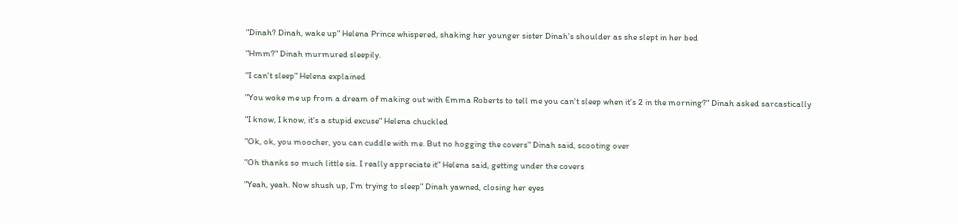"Dinah? Dinah, wake up" Helena Prince whispered, shaking her younger sister Dinah's shoulder as she slept in her bed

"Hmm?" Dinah murmured sleepily.

"I can't sleep" Helena explained

"You woke me up from a dream of making out with Emma Roberts to tell me you can't sleep when it's 2 in the morning?" Dinah asked sarcastically

"I know, I know, it's a stupid excuse" Helena chuckled

"Ok, ok, you moocher, you can cuddle with me. But no hogging the covers" Dinah said, scooting over

"Oh thanks so much little sis. I really appreciate it" Helena said, getting under the covers

"Yeah, yeah. Now shush up, I'm trying to sleep" Dinah yawned, closing her eyes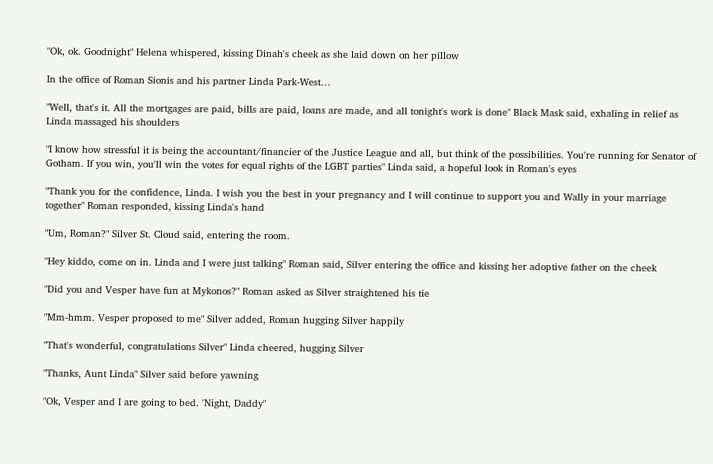"Ok, ok. Goodnight" Helena whispered, kissing Dinah's cheek as she laid down on her pillow

In the office of Roman Sionis and his partner Linda Park-West…

"Well, that's it. All the mortgages are paid, bills are paid, loans are made, and all tonight's work is done" Black Mask said, exhaling in relief as Linda massaged his shoulders

"I know how stressful it is being the accountant/financier of the Justice League and all, but think of the possibilities. You're running for Senator of Gotham. If you win, you'll win the votes for equal rights of the LGBT parties" Linda said, a hopeful look in Roman's eyes

"Thank you for the confidence, Linda. I wish you the best in your pregnancy and I will continue to support you and Wally in your marriage together" Roman responded, kissing Linda's hand

"Um, Roman?" Silver St. Cloud said, entering the room.

"Hey kiddo, come on in. Linda and I were just talking" Roman said, Silver entering the office and kissing her adoptive father on the cheek

"Did you and Vesper have fun at Mykonos?" Roman asked as Silver straightened his tie

"Mm-hmm. Vesper proposed to me" Silver added, Roman hugging Silver happily

"That's wonderful, congratulations Silver" Linda cheered, hugging Silver

"Thanks, Aunt Linda" Silver said before yawning

"Ok, Vesper and I are going to bed. 'Night, Daddy"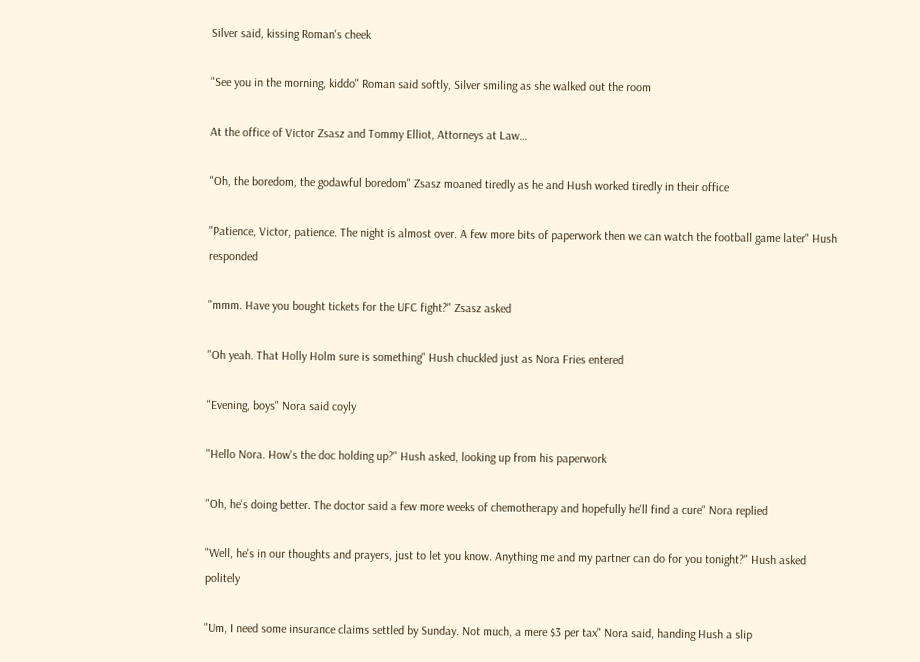Silver said, kissing Roman's cheek

"See you in the morning, kiddo" Roman said softly, Silver smiling as she walked out the room

At the office of Victor Zsasz and Tommy Elliot, Attorneys at Law…

"Oh, the boredom, the godawful boredom" Zsasz moaned tiredly as he and Hush worked tiredly in their office

"Patience, Victor, patience. The night is almost over. A few more bits of paperwork then we can watch the football game later" Hush responded

"mmm. Have you bought tickets for the UFC fight?" Zsasz asked

"Oh yeah. That Holly Holm sure is something" Hush chuckled just as Nora Fries entered

"Evening, boys" Nora said coyly

"Hello Nora. How's the doc holding up?" Hush asked, looking up from his paperwork

"Oh, he's doing better. The doctor said a few more weeks of chemotherapy and hopefully he'll find a cure" Nora replied

"Well, he's in our thoughts and prayers, just to let you know. Anything me and my partner can do for you tonight?" Hush asked politely

"Um, I need some insurance claims settled by Sunday. Not much, a mere $3 per tax" Nora said, handing Hush a slip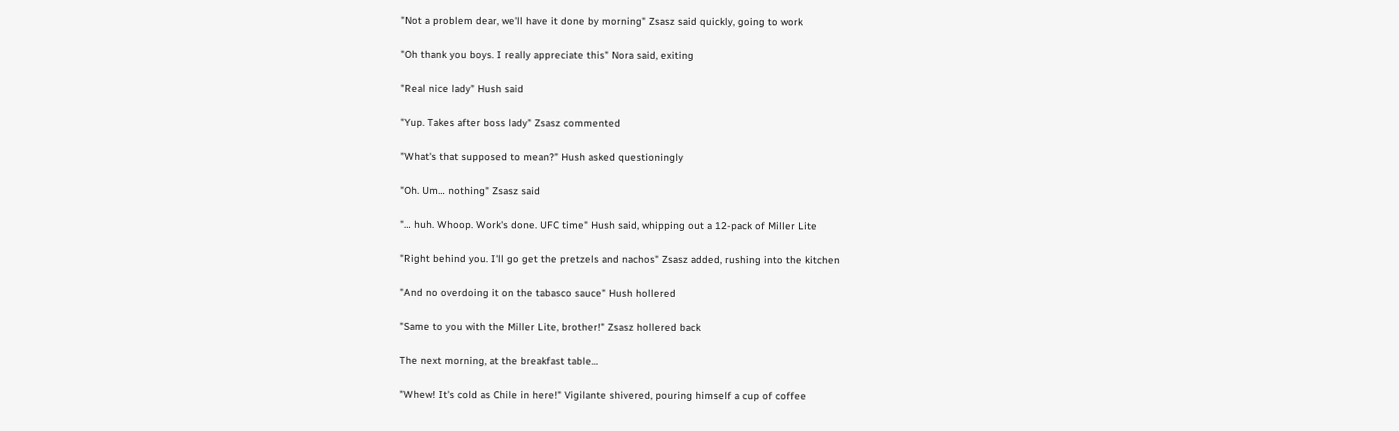"Not a problem dear, we'll have it done by morning" Zsasz said quickly, going to work

"Oh thank you boys. I really appreciate this" Nora said, exiting

"Real nice lady" Hush said

"Yup. Takes after boss lady" Zsasz commented

"What's that supposed to mean?" Hush asked questioningly

"Oh. Um… nothing" Zsasz said

"… huh. Whoop. Work's done. UFC time" Hush said, whipping out a 12-pack of Miller Lite

"Right behind you. I'll go get the pretzels and nachos" Zsasz added, rushing into the kitchen

"And no overdoing it on the tabasco sauce" Hush hollered

"Same to you with the Miller Lite, brother!" Zsasz hollered back

The next morning, at the breakfast table…

"Whew! It's cold as Chile in here!" Vigilante shivered, pouring himself a cup of coffee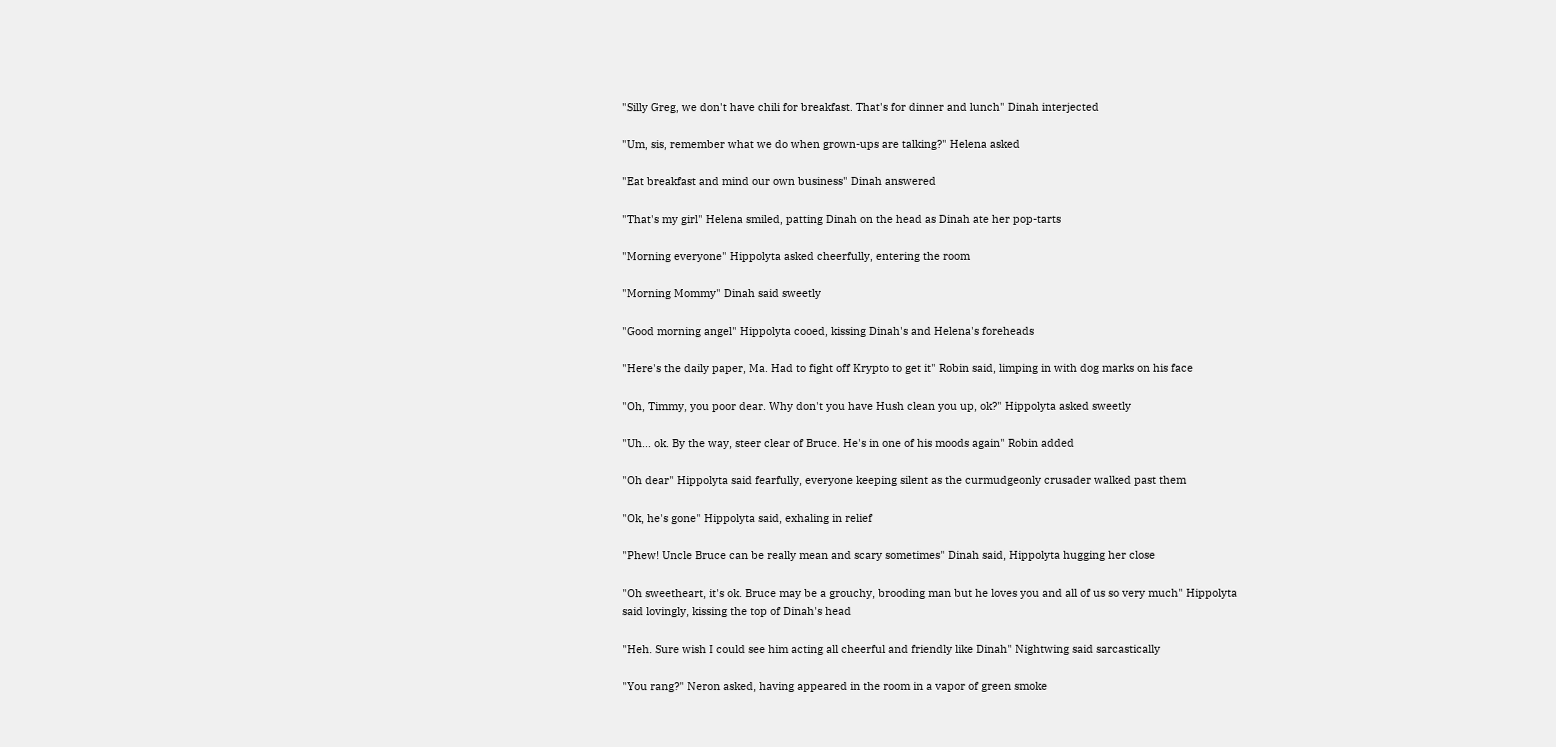"Silly Greg, we don't have chili for breakfast. That's for dinner and lunch" Dinah interjected

"Um, sis, remember what we do when grown-ups are talking?" Helena asked

"Eat breakfast and mind our own business" Dinah answered

"That's my girl" Helena smiled, patting Dinah on the head as Dinah ate her pop-tarts

"Morning everyone" Hippolyta asked cheerfully, entering the room

"Morning Mommy" Dinah said sweetly

"Good morning angel" Hippolyta cooed, kissing Dinah's and Helena's foreheads

"Here's the daily paper, Ma. Had to fight off Krypto to get it" Robin said, limping in with dog marks on his face

"Oh, Timmy, you poor dear. Why don't you have Hush clean you up, ok?" Hippolyta asked sweetly

"Uh… ok. By the way, steer clear of Bruce. He's in one of his moods again" Robin added

"Oh dear" Hippolyta said fearfully, everyone keeping silent as the curmudgeonly crusader walked past them

"Ok, he's gone" Hippolyta said, exhaling in relief

"Phew! Uncle Bruce can be really mean and scary sometimes" Dinah said, Hippolyta hugging her close

"Oh sweetheart, it's ok. Bruce may be a grouchy, brooding man but he loves you and all of us so very much" Hippolyta said lovingly, kissing the top of Dinah's head

"Heh. Sure wish I could see him acting all cheerful and friendly like Dinah" Nightwing said sarcastically

"You rang?" Neron asked, having appeared in the room in a vapor of green smoke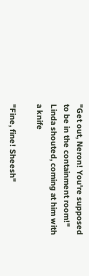"Get out, Neron! You're supposed to be in the containment room!" Linda shouted, coming at him with a knife

"Fine, fine! Sheesh"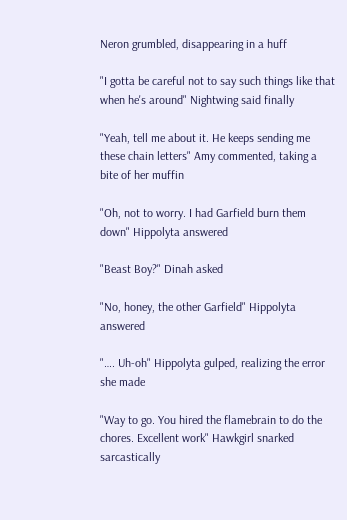Neron grumbled, disappearing in a huff

"I gotta be careful not to say such things like that when he's around" Nightwing said finally

"Yeah, tell me about it. He keeps sending me these chain letters" Amy commented, taking a bite of her muffin

"Oh, not to worry. I had Garfield burn them down" Hippolyta answered

"Beast Boy?" Dinah asked

"No, honey, the other Garfield" Hippolyta answered

"…. Uh-oh" Hippolyta gulped, realizing the error she made

"Way to go. You hired the flamebrain to do the chores. Excellent work" Hawkgirl snarked sarcastically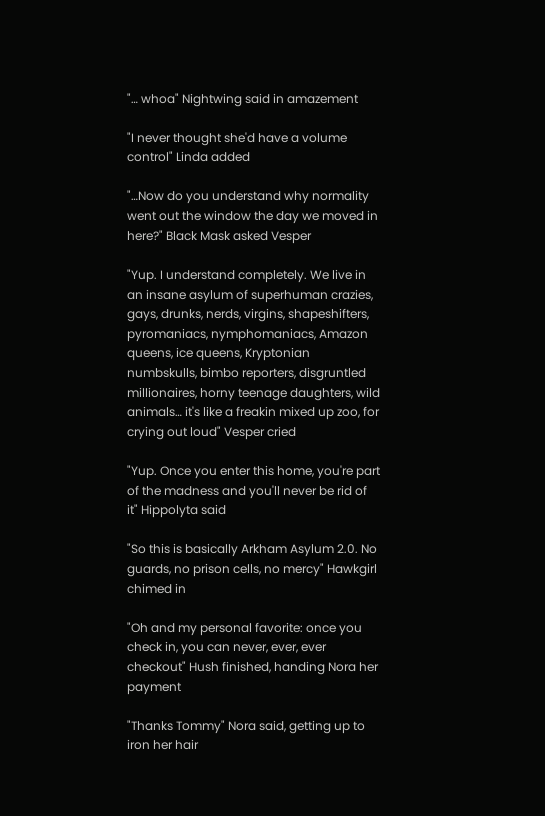"… whoa" Nightwing said in amazement

"I never thought she'd have a volume control" Linda added

"…Now do you understand why normality went out the window the day we moved in here?" Black Mask asked Vesper

"Yup. I understand completely. We live in an insane asylum of superhuman crazies, gays, drunks, nerds, virgins, shapeshifters, pyromaniacs, nymphomaniacs, Amazon queens, ice queens, Kryptonian numbskulls, bimbo reporters, disgruntled millionaires, horny teenage daughters, wild animals… it's like a freakin mixed up zoo, for crying out loud" Vesper cried

"Yup. Once you enter this home, you're part of the madness and you'll never be rid of it" Hippolyta said

"So this is basically Arkham Asylum 2.0. No guards, no prison cells, no mercy" Hawkgirl chimed in

"Oh and my personal favorite: once you check in, you can never, ever, ever checkout" Hush finished, handing Nora her payment

"Thanks Tommy" Nora said, getting up to iron her hair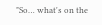"So… what's on the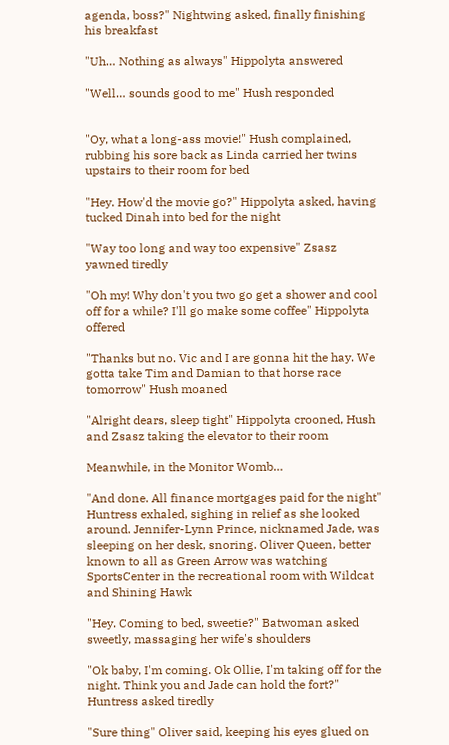agenda, boss?" Nightwing asked, finally finishing his breakfast

"Uh… Nothing as always" Hippolyta answered

"Well… sounds good to me" Hush responded


"Oy, what a long-ass movie!" Hush complained, rubbing his sore back as Linda carried her twins upstairs to their room for bed

"Hey. How'd the movie go?" Hippolyta asked, having tucked Dinah into bed for the night

"Way too long and way too expensive" Zsasz yawned tiredly

"Oh my! Why don't you two go get a shower and cool off for a while? I'll go make some coffee" Hippolyta offered

"Thanks but no. Vic and I are gonna hit the hay. We gotta take Tim and Damian to that horse race tomorrow" Hush moaned

"Alright dears, sleep tight" Hippolyta crooned, Hush and Zsasz taking the elevator to their room

Meanwhile, in the Monitor Womb…

"And done. All finance mortgages paid for the night" Huntress exhaled, sighing in relief as she looked around. Jennifer-Lynn Prince, nicknamed Jade, was sleeping on her desk, snoring. Oliver Queen, better known to all as Green Arrow was watching SportsCenter in the recreational room with Wildcat and Shining Hawk

"Hey. Coming to bed, sweetie?" Batwoman asked sweetly, massaging her wife's shoulders

"Ok baby, I'm coming. Ok Ollie, I'm taking off for the night. Think you and Jade can hold the fort?" Huntress asked tiredly

"Sure thing" Oliver said, keeping his eyes glued on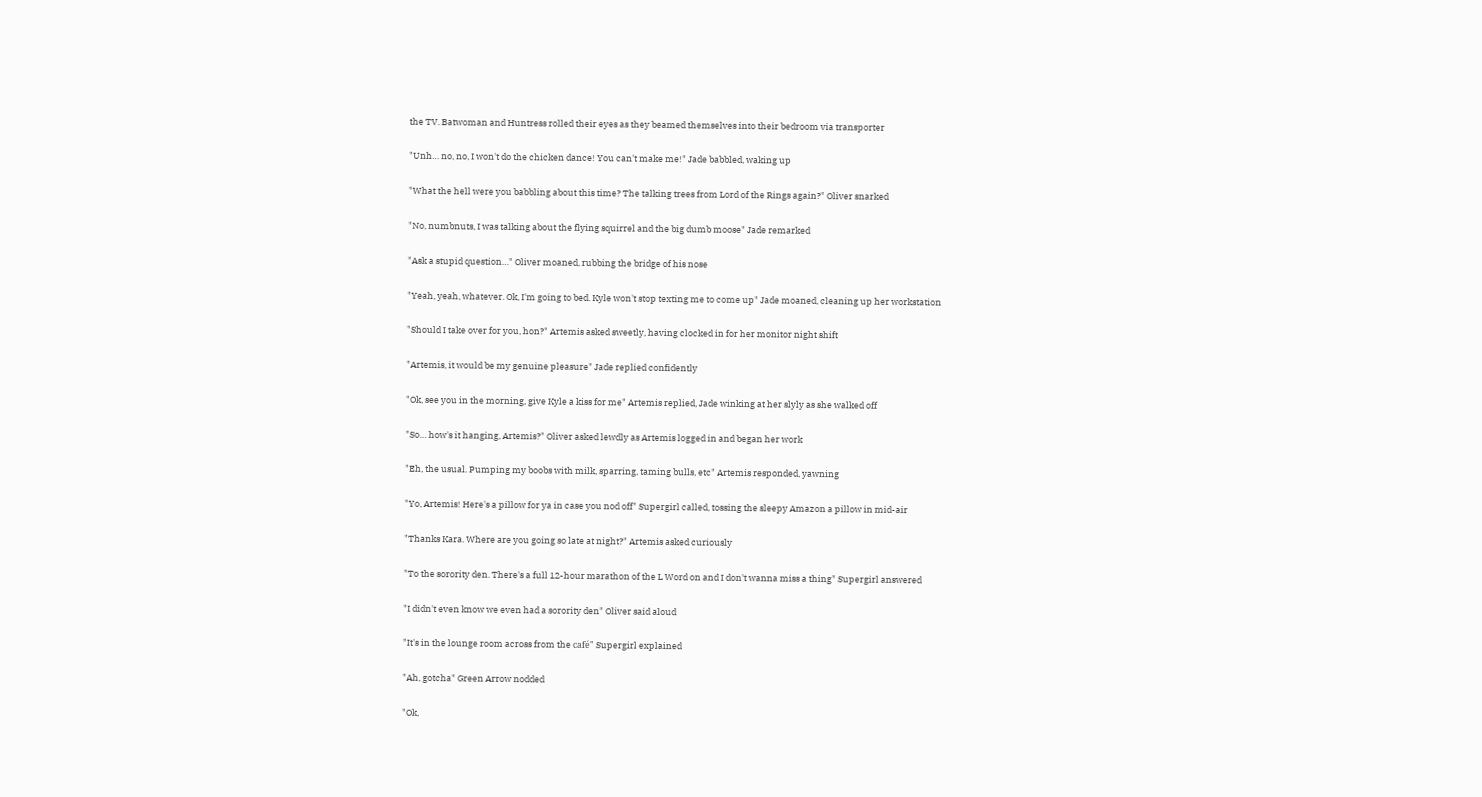the TV. Batwoman and Huntress rolled their eyes as they beamed themselves into their bedroom via transporter

"Unh… no, no, I won't do the chicken dance! You can't make me!" Jade babbled, waking up

"What the hell were you babbling about this time? The talking trees from Lord of the Rings again?" Oliver snarked

"No, numbnuts, I was talking about the flying squirrel and the big dumb moose" Jade remarked

"Ask a stupid question…" Oliver moaned, rubbing the bridge of his nose

"Yeah, yeah, whatever. Ok, I'm going to bed. Kyle won't stop texting me to come up" Jade moaned, cleaning up her workstation

"Should I take over for you, hon?" Artemis asked sweetly, having clocked in for her monitor night shift

"Artemis, it would be my genuine pleasure" Jade replied confidently

"Ok, see you in the morning, give Kyle a kiss for me" Artemis replied, Jade winking at her slyly as she walked off

"So… how's it hanging, Artemis?" Oliver asked lewdly as Artemis logged in and began her work

"Eh, the usual. Pumping my boobs with milk, sparring, taming bulls, etc" Artemis responded, yawning

"Yo, Artemis! Here's a pillow for ya in case you nod off" Supergirl called, tossing the sleepy Amazon a pillow in mid-air

"Thanks Kara. Where are you going so late at night?" Artemis asked curiously

"To the sorority den. There's a full 12-hour marathon of the L Word on and I don't wanna miss a thing" Supergirl answered

"I didn't even know we even had a sorority den" Oliver said aloud

"It's in the lounge room across from the café" Supergirl explained

"Ah, gotcha" Green Arrow nodded

"Ok,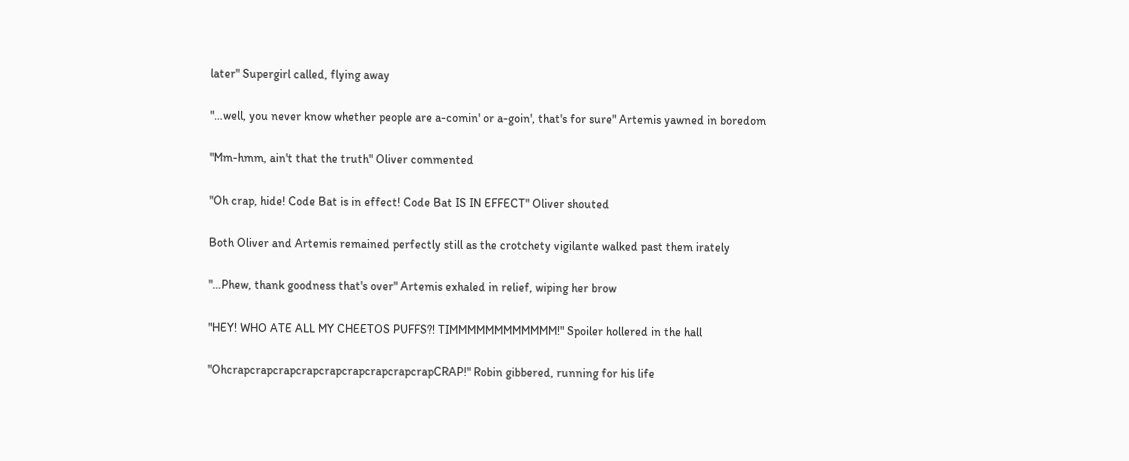later" Supergirl called, flying away

"…well, you never know whether people are a-comin' or a-goin', that's for sure" Artemis yawned in boredom

"Mm-hmm, ain't that the truth" Oliver commented

"Oh crap, hide! Code Bat is in effect! Code Bat IS IN EFFECT" Oliver shouted

Both Oliver and Artemis remained perfectly still as the crotchety vigilante walked past them irately

"…Phew, thank goodness that's over" Artemis exhaled in relief, wiping her brow

"HEY! WHO ATE ALL MY CHEETOS PUFFS?! TIMMMMMMMMMMMM!" Spoiler hollered in the hall

"OhcrapcrapcrapcrapcrapcrapcrapcrapcrapCRAP!" Robin gibbered, running for his life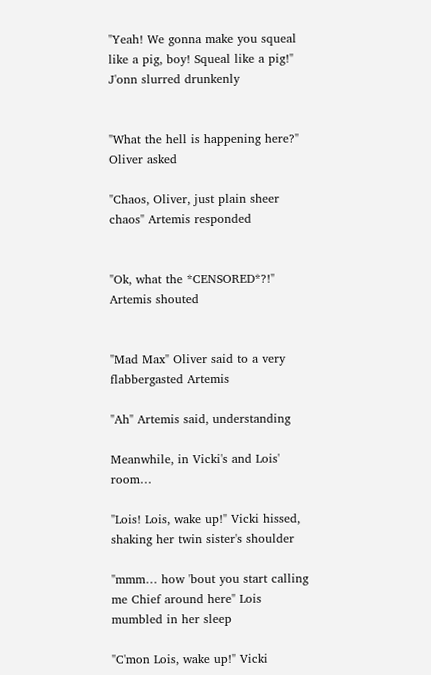"Yeah! We gonna make you squeal like a pig, boy! Squeal like a pig!" J'onn slurred drunkenly


"What the hell is happening here?" Oliver asked

"Chaos, Oliver, just plain sheer chaos" Artemis responded


"Ok, what the *CENSORED*?!" Artemis shouted


"Mad Max" Oliver said to a very flabbergasted Artemis

"Ah" Artemis said, understanding

Meanwhile, in Vicki's and Lois' room…

"Lois! Lois, wake up!" Vicki hissed, shaking her twin sister's shoulder

"mmm… how 'bout you start calling me Chief around here" Lois mumbled in her sleep

"C'mon Lois, wake up!" Vicki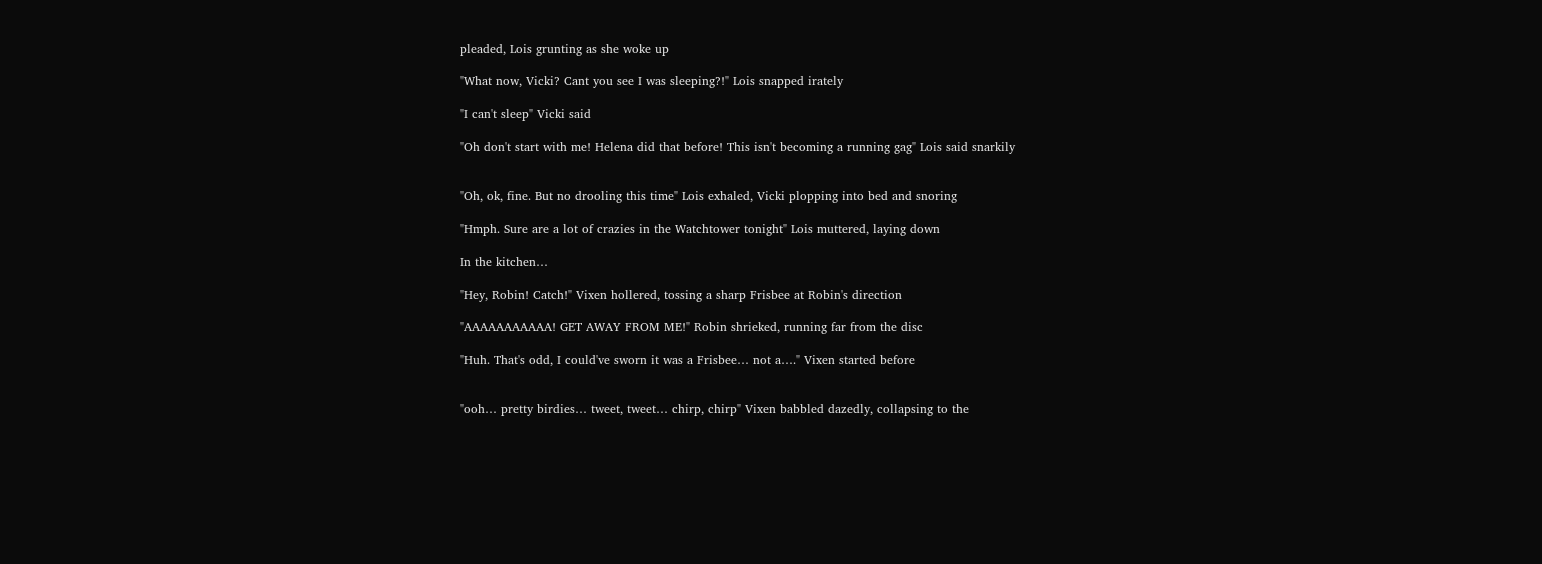pleaded, Lois grunting as she woke up

"What now, Vicki? Cant you see I was sleeping?!" Lois snapped irately

"I can't sleep" Vicki said

"Oh don't start with me! Helena did that before! This isn't becoming a running gag" Lois said snarkily


"Oh, ok, fine. But no drooling this time" Lois exhaled, Vicki plopping into bed and snoring

"Hmph. Sure are a lot of crazies in the Watchtower tonight" Lois muttered, laying down

In the kitchen…

"Hey, Robin! Catch!" Vixen hollered, tossing a sharp Frisbee at Robin's direction

"AAAAAAAAAAA! GET AWAY FROM ME!" Robin shrieked, running far from the disc

"Huh. That's odd, I could've sworn it was a Frisbee… not a…." Vixen started before


"ooh… pretty birdies… tweet, tweet… chirp, chirp" Vixen babbled dazedly, collapsing to the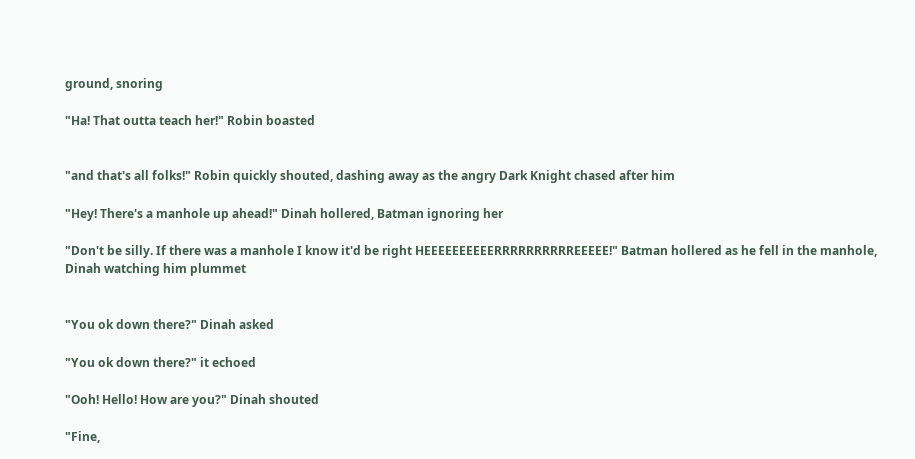ground, snoring

"Ha! That outta teach her!" Robin boasted


"and that's all folks!" Robin quickly shouted, dashing away as the angry Dark Knight chased after him

"Hey! There's a manhole up ahead!" Dinah hollered, Batman ignoring her

"Don't be silly. If there was a manhole I know it'd be right HEEEEEEEEEERRRRRRRRRREEEEE!" Batman hollered as he fell in the manhole, Dinah watching him plummet


"You ok down there?" Dinah asked

"You ok down there?" it echoed

"Ooh! Hello! How are you?" Dinah shouted

"Fine,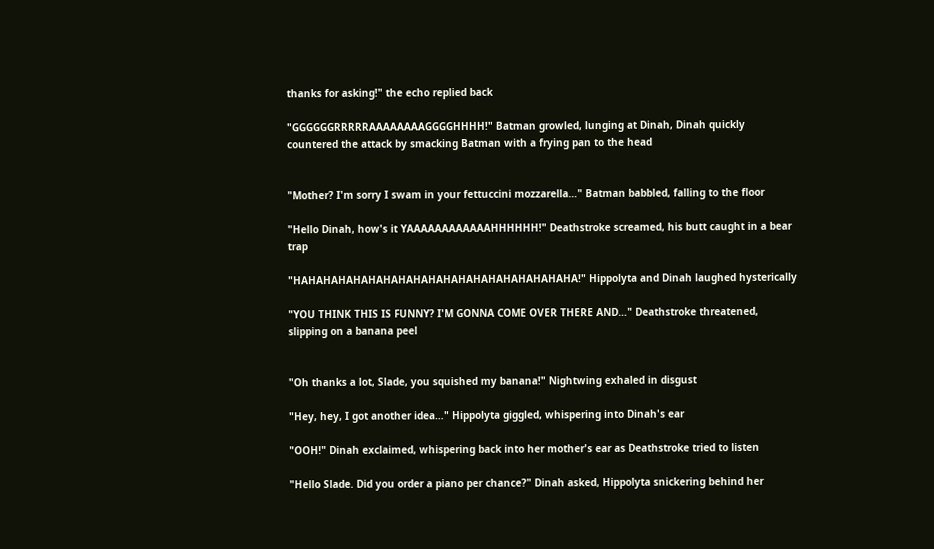thanks for asking!" the echo replied back

"GGGGGGRRRRRAAAAAAAAGGGGHHHH!" Batman growled, lunging at Dinah, Dinah quickly countered the attack by smacking Batman with a frying pan to the head


"Mother? I'm sorry I swam in your fettuccini mozzarella…" Batman babbled, falling to the floor

"Hello Dinah, how's it YAAAAAAAAAAAAHHHHHH!" Deathstroke screamed, his butt caught in a bear trap

"HAHAHAHAHAHAHAHAHAHAHAHAHAHAHAHAHAHAHA!" Hippolyta and Dinah laughed hysterically

"YOU THINK THIS IS FUNNY? I'M GONNA COME OVER THERE AND…" Deathstroke threatened, slipping on a banana peel


"Oh thanks a lot, Slade, you squished my banana!" Nightwing exhaled in disgust

"Hey, hey, I got another idea…" Hippolyta giggled, whispering into Dinah's ear

"OOH!" Dinah exclaimed, whispering back into her mother's ear as Deathstroke tried to listen

"Hello Slade. Did you order a piano per chance?" Dinah asked, Hippolyta snickering behind her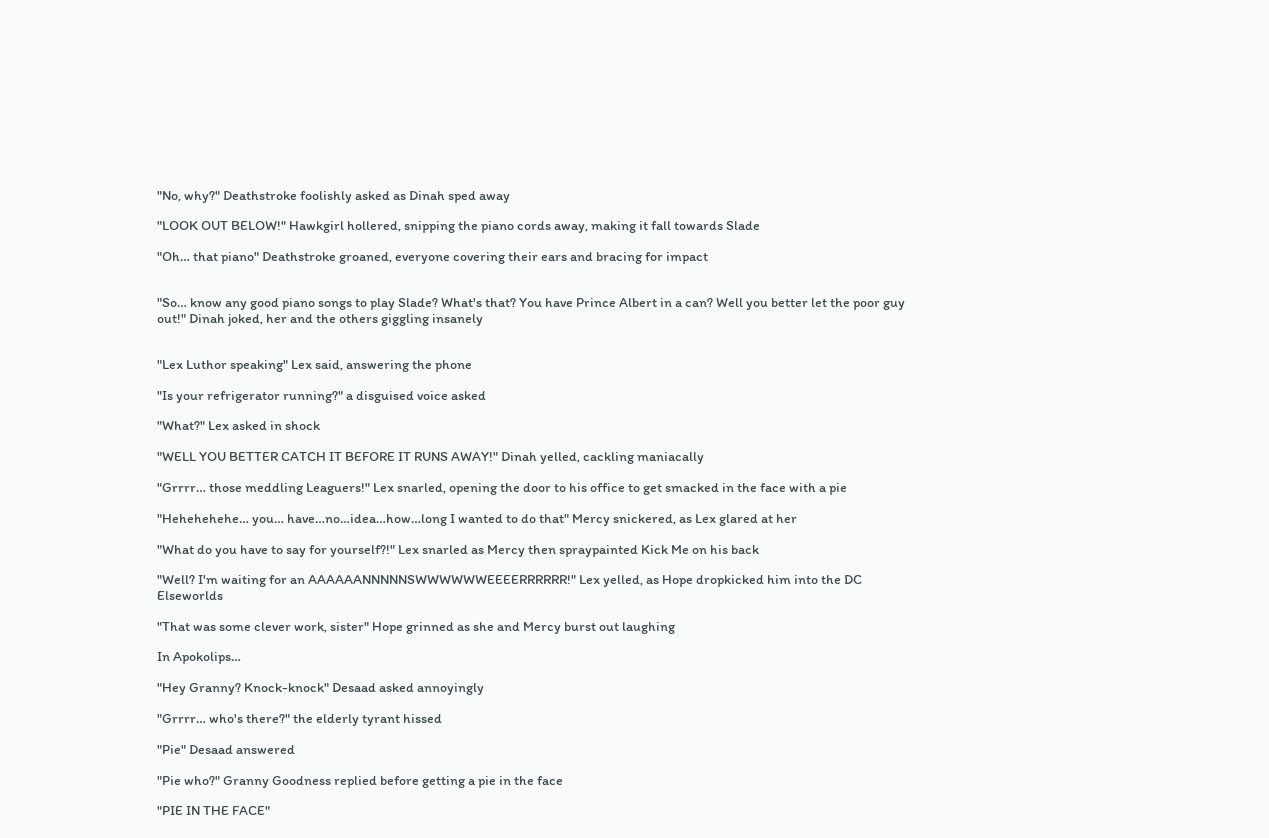"No, why?" Deathstroke foolishly asked as Dinah sped away

"LOOK OUT BELOW!" Hawkgirl hollered, snipping the piano cords away, making it fall towards Slade

"Oh… that piano" Deathstroke groaned, everyone covering their ears and bracing for impact


"So… know any good piano songs to play Slade? What's that? You have Prince Albert in a can? Well you better let the poor guy out!" Dinah joked, her and the others giggling insanely


"Lex Luthor speaking" Lex said, answering the phone

"Is your refrigerator running?" a disguised voice asked

"What?" Lex asked in shock

"WELL YOU BETTER CATCH IT BEFORE IT RUNS AWAY!" Dinah yelled, cackling maniacally

"Grrrr… those meddling Leaguers!" Lex snarled, opening the door to his office to get smacked in the face with a pie

"Hehehehehe… you… have…no…idea…how…long I wanted to do that" Mercy snickered, as Lex glared at her

"What do you have to say for yourself?!" Lex snarled as Mercy then spraypainted Kick Me on his back

"Well? I'm waiting for an AAAAAANNNNNSWWWWWWEEEERRRRRR!" Lex yelled, as Hope dropkicked him into the DC Elseworlds

"That was some clever work, sister" Hope grinned as she and Mercy burst out laughing

In Apokolips…

"Hey Granny? Knock-knock" Desaad asked annoyingly

"Grrrr… who's there?" the elderly tyrant hissed

"Pie" Desaad answered

"Pie who?" Granny Goodness replied before getting a pie in the face

"PIE IN THE FACE"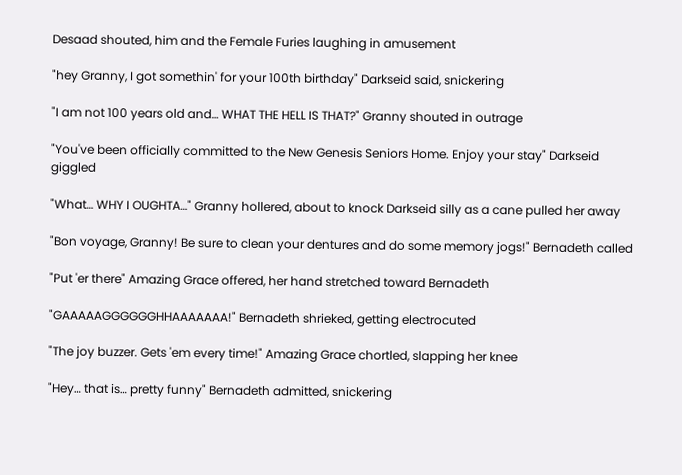Desaad shouted, him and the Female Furies laughing in amusement

"hey Granny, I got somethin' for your 100th birthday" Darkseid said, snickering

"I am not 100 years old and… WHAT THE HELL IS THAT?" Granny shouted in outrage

"You've been officially committed to the New Genesis Seniors Home. Enjoy your stay" Darkseid giggled

"What… WHY I OUGHTA…" Granny hollered, about to knock Darkseid silly as a cane pulled her away

"Bon voyage, Granny! Be sure to clean your dentures and do some memory jogs!" Bernadeth called

"Put 'er there" Amazing Grace offered, her hand stretched toward Bernadeth

"GAAAAAGGGGGGHHAAAAAAA!" Bernadeth shrieked, getting electrocuted

"The joy buzzer. Gets 'em every time!" Amazing Grace chortled, slapping her knee

"Hey… that is… pretty funny" Bernadeth admitted, snickering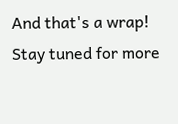And that's a wrap! Stay tuned for more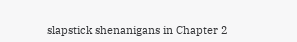slapstick shenanigans in Chapter 2